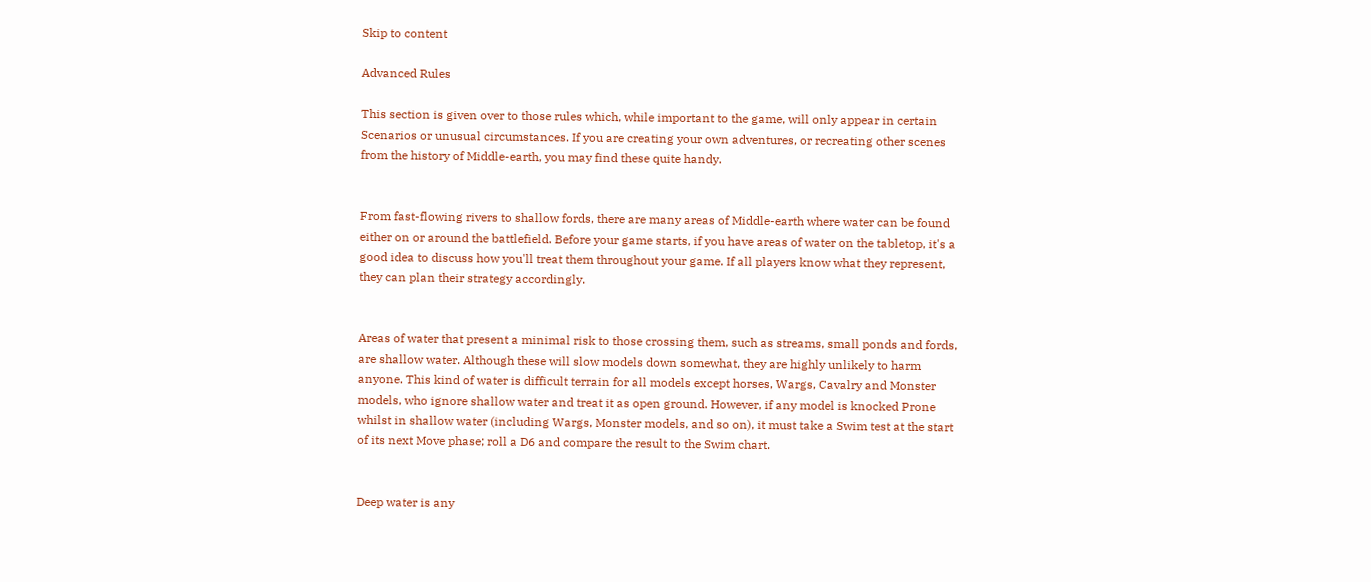Skip to content

Advanced Rules

This section is given over to those rules which, while important to the game, will only appear in certain Scenarios or unusual circumstances. If you are creating your own adventures, or recreating other scenes from the history of Middle-earth, you may find these quite handy.


From fast-flowing rivers to shallow fords, there are many areas of Middle-earth where water can be found either on or around the battlefield. Before your game starts, if you have areas of water on the tabletop, it's a good idea to discuss how you'll treat them throughout your game. If all players know what they represent, they can plan their strategy accordingly.


Areas of water that present a minimal risk to those crossing them, such as streams, small ponds and fords, are shallow water. Although these will slow models down somewhat, they are highly unlikely to harm anyone. This kind of water is difficult terrain for all models except horses, Wargs, Cavalry and Monster models, who ignore shallow water and treat it as open ground. However, if any model is knocked Prone whilst in shallow water (including Wargs, Monster models, and so on), it must take a Swim test at the start of its next Move phase; roll a D6 and compare the result to the Swim chart.


Deep water is any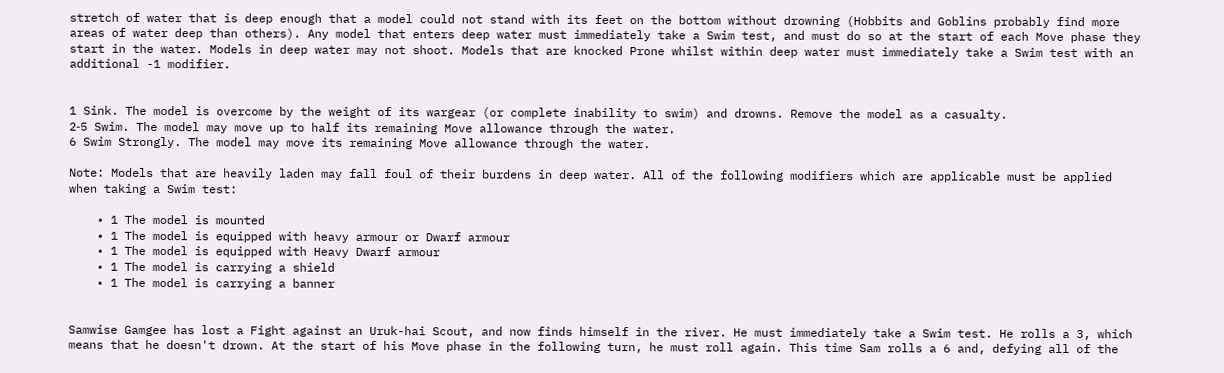stretch of water that is deep enough that a model could not stand with its feet on the bottom without drowning (Hobbits and Goblins probably find more areas of water deep than others). Any model that enters deep water must immediately take a Swim test, and must do so at the start of each Move phase they start in the water. Models in deep water may not shoot. Models that are knocked Prone whilst within deep water must immediately take a Swim test with an additional -1 modifier.


1 Sink. The model is overcome by the weight of its wargear (or complete inability to swim) and drowns. Remove the model as a casualty.
2‑5 Swim. The model may move up to half its remaining Move allowance through the water.
6 Swim Strongly. The model may move its remaining Move allowance through the water.

Note: Models that are heavily laden may fall foul of their burdens in deep water. All of the following modifiers which are applicable must be applied when taking a Swim test:

    • 1 The model is mounted
    • 1 The model is equipped with heavy armour or Dwarf armour
    • 1 The model is equipped with Heavy Dwarf armour
    • 1 The model is carrying a shield
    • 1 The model is carrying a banner


Samwise Gamgee has lost a Fight against an Uruk-hai Scout, and now finds himself in the river. He must immediately take a Swim test. He rolls a 3, which means that he doesn't drown. At the start of his Move phase in the following turn, he must roll again. This time Sam rolls a 6 and, defying all of the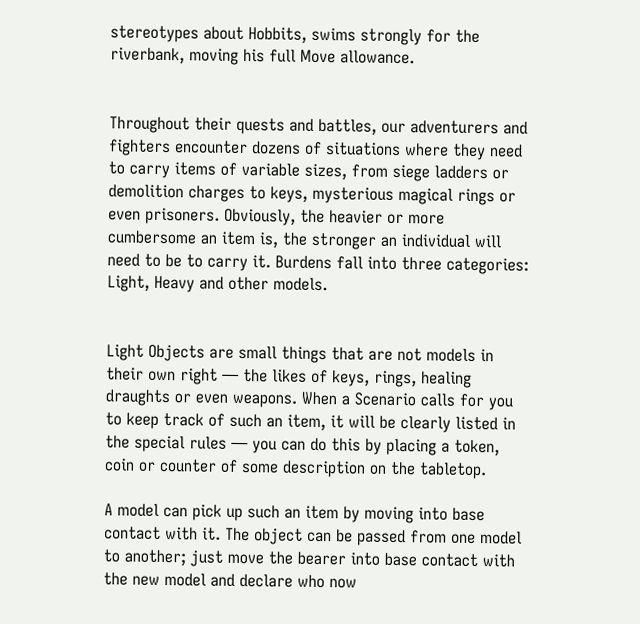stereotypes about Hobbits, swims strongly for the riverbank, moving his full Move allowance.


Throughout their quests and battles, our adventurers and fighters encounter dozens of situations where they need to carry items of variable sizes, from siege ladders or demolition charges to keys, mysterious magical rings or even prisoners. Obviously, the heavier or more cumbersome an item is, the stronger an individual will need to be to carry it. Burdens fall into three categories: Light, Heavy and other models.


Light Objects are small things that are not models in their own right — the likes of keys, rings, healing draughts or even weapons. When a Scenario calls for you to keep track of such an item, it will be clearly listed in the special rules — you can do this by placing a token, coin or counter of some description on the tabletop.

A model can pick up such an item by moving into base contact with it. The object can be passed from one model to another; just move the bearer into base contact with the new model and declare who now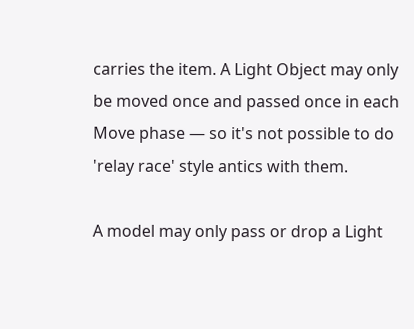carries the item. A Light Object may only be moved once and passed once in each Move phase — so it's not possible to do 'relay race' style antics with them.

A model may only pass or drop a Light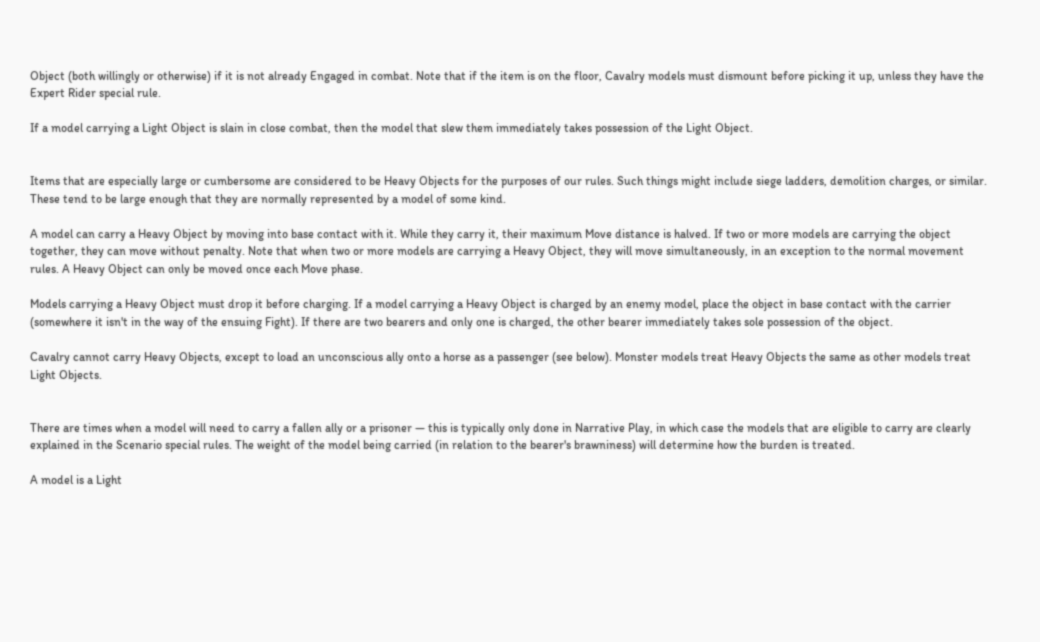Object (both willingly or otherwise) if it is not already Engaged in combat. Note that if the item is on the floor, Cavalry models must dismount before picking it up, unless they have the Expert Rider special rule.

If a model carrying a Light Object is slain in close combat, then the model that slew them immediately takes possession of the Light Object.


Items that are especially large or cumbersome are considered to be Heavy Objects for the purposes of our rules. Such things might include siege ladders, demolition charges, or similar. These tend to be large enough that they are normally represented by a model of some kind.

A model can carry a Heavy Object by moving into base contact with it. While they carry it, their maximum Move distance is halved. If two or more models are carrying the object together, they can move without penalty. Note that when two or more models are carrying a Heavy Object, they will move simultaneously, in an exception to the normal movement rules. A Heavy Object can only be moved once each Move phase.

Models carrying a Heavy Object must drop it before charging. If a model carrying a Heavy Object is charged by an enemy model, place the object in base contact with the carrier (somewhere it isn't in the way of the ensuing Fight). If there are two bearers and only one is charged, the other bearer immediately takes sole possession of the object.

Cavalry cannot carry Heavy Objects, except to load an unconscious ally onto a horse as a passenger (see below). Monster models treat Heavy Objects the same as other models treat Light Objects.


There are times when a model will need to carry a fallen ally or a prisoner — this is typically only done in Narrative Play, in which case the models that are eligible to carry are clearly explained in the Scenario special rules. The weight of the model being carried (in relation to the bearer's brawniness) will determine how the burden is treated.

A model is a Light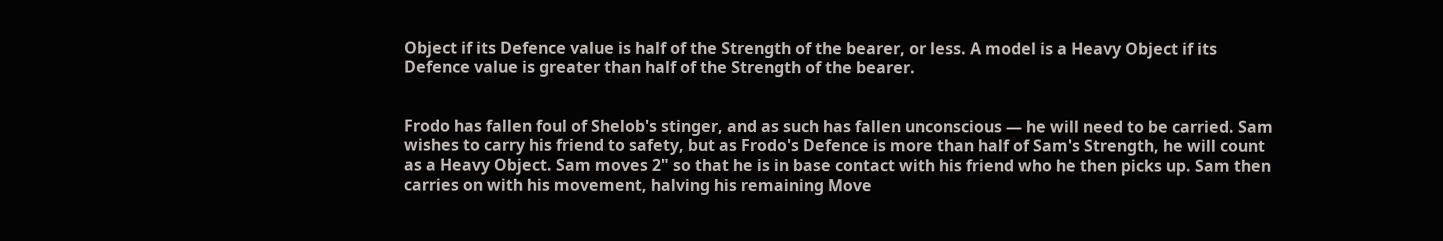Object if its Defence value is half of the Strength of the bearer, or less. A model is a Heavy Object if its Defence value is greater than half of the Strength of the bearer.


Frodo has fallen foul of Shelob's stinger, and as such has fallen unconscious — he will need to be carried. Sam wishes to carry his friend to safety, but as Frodo's Defence is more than half of Sam's Strength, he will count as a Heavy Object. Sam moves 2" so that he is in base contact with his friend who he then picks up. Sam then carries on with his movement, halving his remaining Move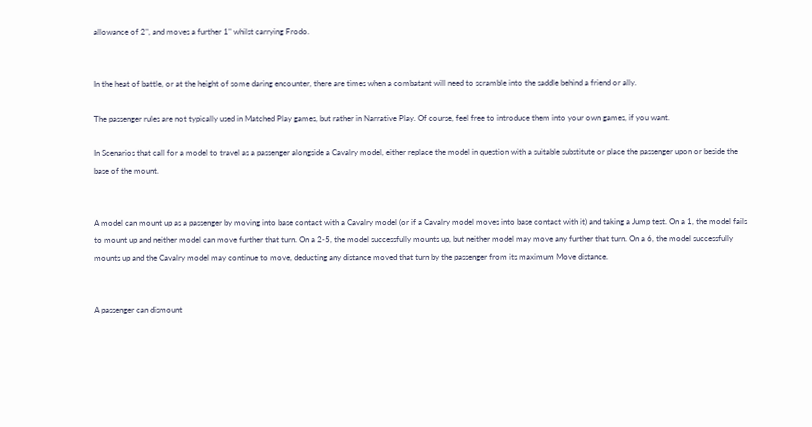allowance of 2", and moves a further 1" whilst carrying Frodo.


In the heat of battle, or at the height of some daring encounter, there are times when a combatant will need to scramble into the saddle behind a friend or ally.

The passenger rules are not typically used in Matched Play games, but rather in Narrative Play. Of course, feel free to introduce them into your own games, if you want.

In Scenarios that call for a model to travel as a passenger alongside a Cavalry model, either replace the model in question with a suitable substitute or place the passenger upon or beside the base of the mount.


A model can mount up as a passenger by moving into base contact with a Cavalry model (or if a Cavalry model moves into base contact with it) and taking a Jump test. On a 1, the model fails to mount up and neither model can move further that turn. On a 2‑5, the model successfully mounts up, but neither model may move any further that turn. On a 6, the model successfully mounts up and the Cavalry model may continue to move, deducting any distance moved that turn by the passenger from its maximum Move distance.


A passenger can dismount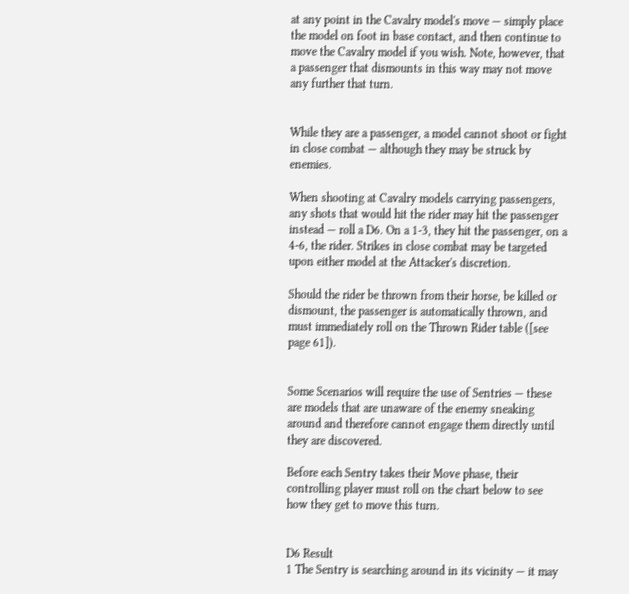at any point in the Cavalry model's move — simply place the model on foot in base contact, and then continue to move the Cavalry model if you wish. Note, however, that a passenger that dismounts in this way may not move any further that turn.


While they are a passenger, a model cannot shoot or fight in close combat — although they may be struck by enemies.

When shooting at Cavalry models carrying passengers, any shots that would hit the rider may hit the passenger instead — roll a D6. On a 1-3, they hit the passenger, on a 4-6, the rider. Strikes in close combat may be targeted upon either model at the Attacker's discretion.

Should the rider be thrown from their horse, be killed or dismount, the passenger is automatically thrown, and must immediately roll on the Thrown Rider table ([see page 61]).


Some Scenarios will require the use of Sentries — these are models that are unaware of the enemy sneaking around and therefore cannot engage them directly until they are discovered.

Before each Sentry takes their Move phase, their controlling player must roll on the chart below to see how they get to move this turn.


D6 Result
1 The Sentry is searching around in its vicinity — it may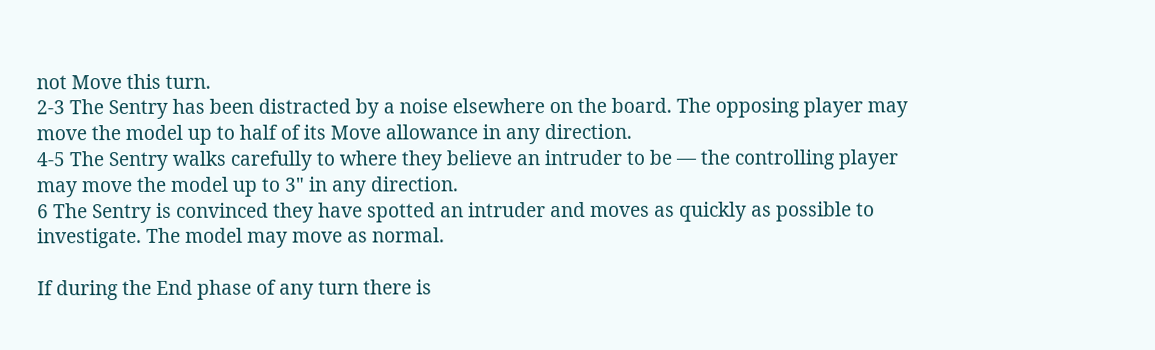not Move this turn.
2-3 The Sentry has been distracted by a noise elsewhere on the board. The opposing player may move the model up to half of its Move allowance in any direction.
4-5 The Sentry walks carefully to where they believe an intruder to be — the controlling player may move the model up to 3" in any direction.
6 The Sentry is convinced they have spotted an intruder and moves as quickly as possible to investigate. The model may move as normal.

If during the End phase of any turn there is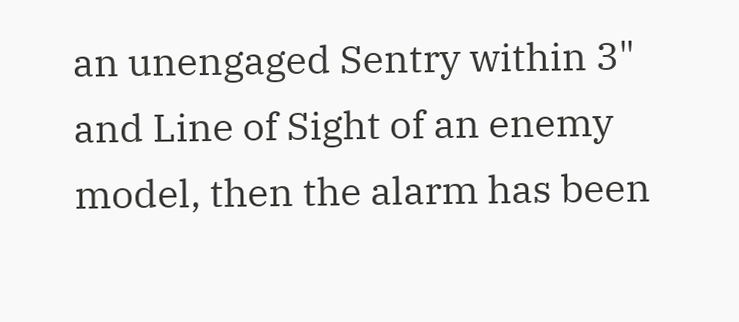an unengaged Sentry within 3" and Line of Sight of an enemy model, then the alarm has been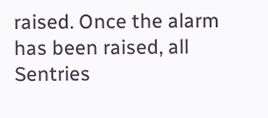raised. Once the alarm has been raised, all Sentries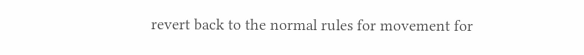revert back to the normal rules for movement for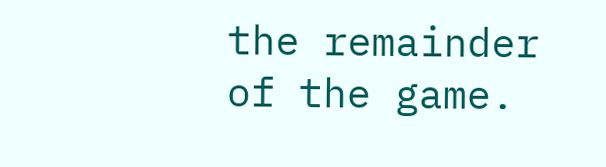the remainder of the game.